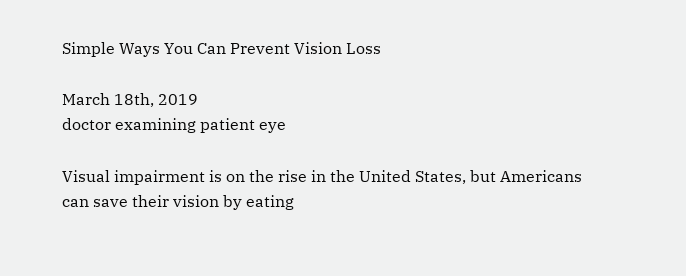Simple Ways You Can Prevent Vision Loss

March 18th, 2019
doctor examining patient eye

Visual impairment is on the rise in the United States, but Americans can save their vision by eating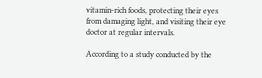vitamin-rich foods, protecting their eyes from damaging light, and visiting their eye doctor at regular intervals.

According to a study conducted by the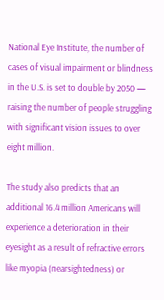National Eye Institute, the number of cases of visual impairment or blindness in the U.S. is set to double by 2050 — raising the number of people struggling with significant vision issues to over eight million.

The study also predicts that an additional 16.4 million Americans will experience a deterioration in their eyesight as a result of refractive errors like myopia (nearsightedness) or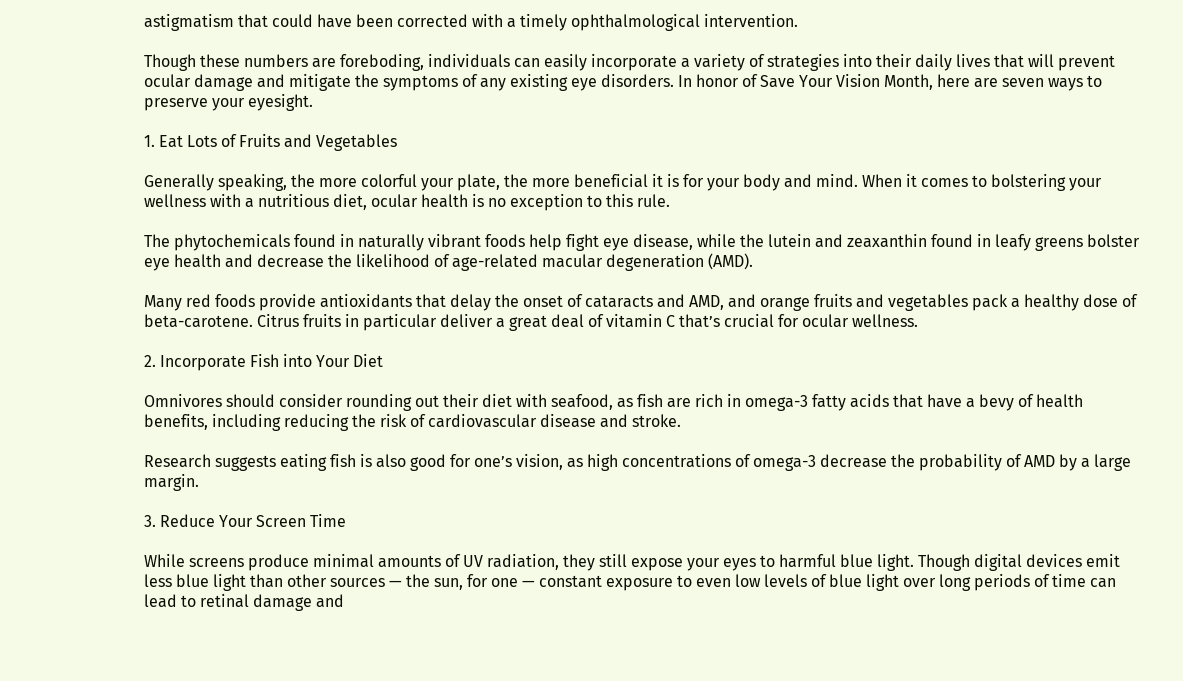astigmatism that could have been corrected with a timely ophthalmological intervention.

Though these numbers are foreboding, individuals can easily incorporate a variety of strategies into their daily lives that will prevent ocular damage and mitigate the symptoms of any existing eye disorders. In honor of Save Your Vision Month, here are seven ways to preserve your eyesight.

1. Eat Lots of Fruits and Vegetables

Generally speaking, the more colorful your plate, the more beneficial it is for your body and mind. When it comes to bolstering your wellness with a nutritious diet, ocular health is no exception to this rule.

The phytochemicals found in naturally vibrant foods help fight eye disease, while the lutein and zeaxanthin found in leafy greens bolster eye health and decrease the likelihood of age-related macular degeneration (AMD).

Many red foods provide antioxidants that delay the onset of cataracts and AMD, and orange fruits and vegetables pack a healthy dose of beta-carotene. Citrus fruits in particular deliver a great deal of vitamin C that’s crucial for ocular wellness.

2. Incorporate Fish into Your Diet

Omnivores should consider rounding out their diet with seafood, as fish are rich in omega-3 fatty acids that have a bevy of health benefits, including reducing the risk of cardiovascular disease and stroke.

Research suggests eating fish is also good for one’s vision, as high concentrations of omega-3 decrease the probability of AMD by a large margin.

3. Reduce Your Screen Time

While screens produce minimal amounts of UV radiation, they still expose your eyes to harmful blue light. Though digital devices emit less blue light than other sources — the sun, for one — constant exposure to even low levels of blue light over long periods of time can lead to retinal damage and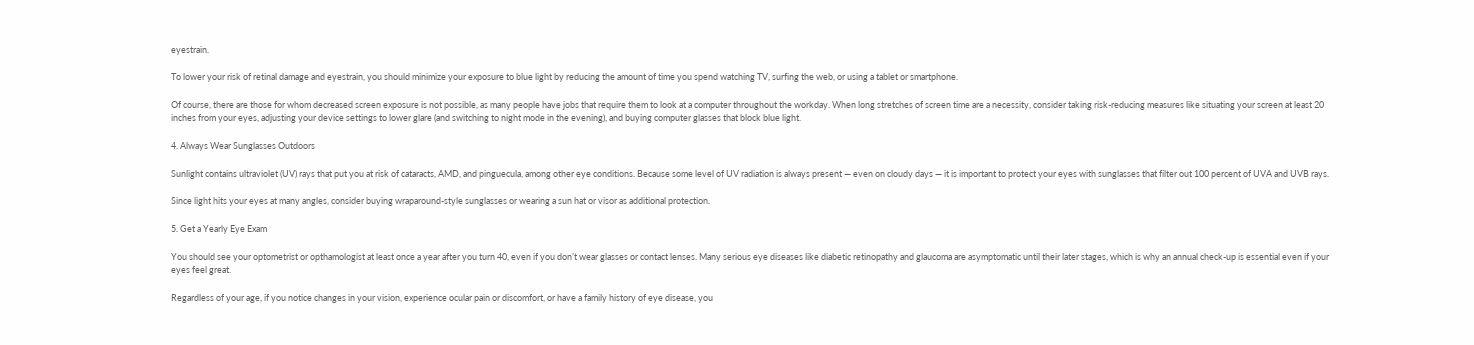eyestrain.

To lower your risk of retinal damage and eyestrain, you should minimize your exposure to blue light by reducing the amount of time you spend watching TV, surfing the web, or using a tablet or smartphone.

Of course, there are those for whom decreased screen exposure is not possible, as many people have jobs that require them to look at a computer throughout the workday. When long stretches of screen time are a necessity, consider taking risk-reducing measures like situating your screen at least 20 inches from your eyes, adjusting your device settings to lower glare (and switching to night mode in the evening), and buying computer glasses that block blue light.

4. Always Wear Sunglasses Outdoors

Sunlight contains ultraviolet (UV) rays that put you at risk of cataracts, AMD, and pinguecula, among other eye conditions. Because some level of UV radiation is always present — even on cloudy days — it is important to protect your eyes with sunglasses that filter out 100 percent of UVA and UVB rays.

Since light hits your eyes at many angles, consider buying wraparound-style sunglasses or wearing a sun hat or visor as additional protection.

5. Get a Yearly Eye Exam

You should see your optometrist or opthamologist at least once a year after you turn 40, even if you don’t wear glasses or contact lenses. Many serious eye diseases like diabetic retinopathy and glaucoma are asymptomatic until their later stages, which is why an annual check-up is essential even if your eyes feel great.

Regardless of your age, if you notice changes in your vision, experience ocular pain or discomfort, or have a family history of eye disease, you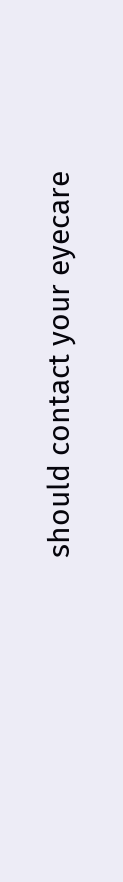should contact your eyecare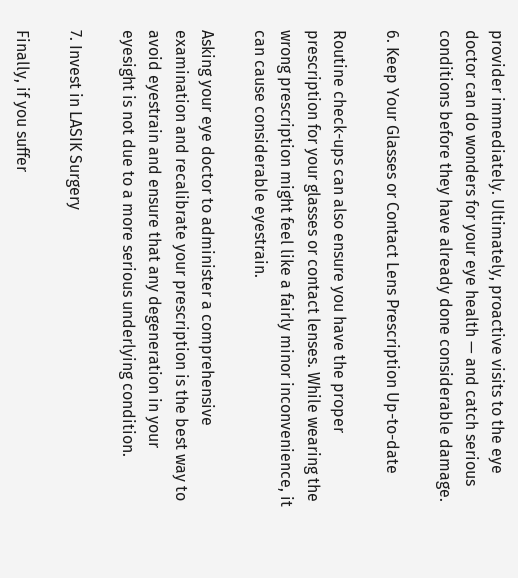provider immediately. Ultimately, proactive visits to the eye doctor can do wonders for your eye health — and catch serious conditions before they have already done considerable damage.

6. Keep Your Glasses or Contact Lens Prescription Up-to-date

Routine check-ups can also ensure you have the proper prescription for your glasses or contact lenses. While wearing the wrong prescription might feel like a fairly minor inconvenience, it can cause considerable eyestrain.

Asking your eye doctor to administer a comprehensive examination and recalibrate your prescription is the best way to avoid eyestrain and ensure that any degeneration in your eyesight is not due to a more serious underlying condition.

7. Invest in LASIK Surgery

Finally, if you suffer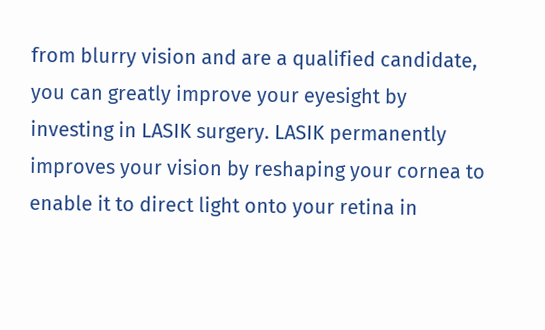from blurry vision and are a qualified candidate, you can greatly improve your eyesight by investing in LASIK surgery. LASIK permanently improves your vision by reshaping your cornea to enable it to direct light onto your retina in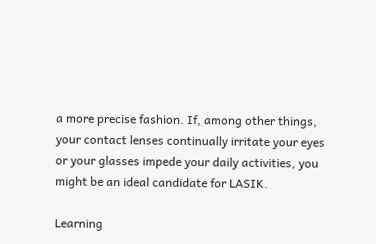a more precise fashion. If, among other things, your contact lenses continually irritate your eyes or your glasses impede your daily activities, you might be an ideal candidate for LASIK.

Learning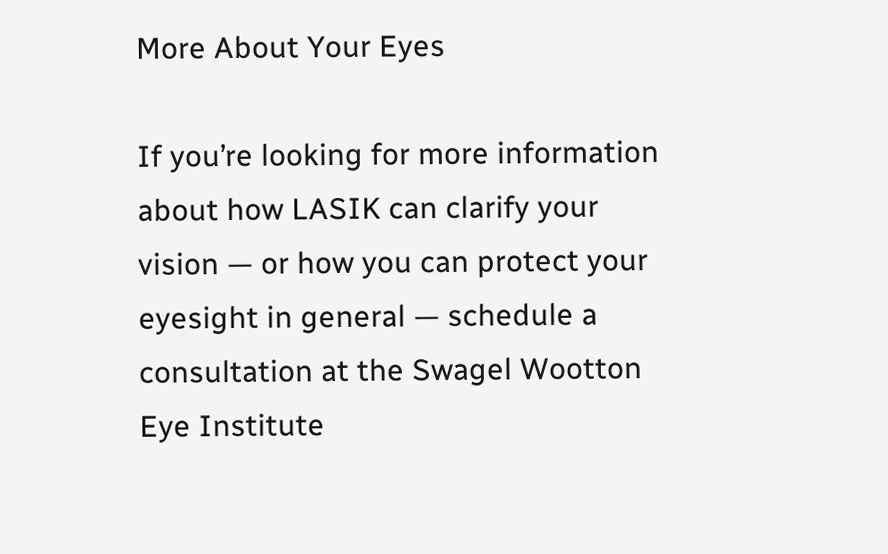More About Your Eyes

If you’re looking for more information about how LASIK can clarify your vision — or how you can protect your eyesight in general — schedule a consultation at the Swagel Wootton Eye Institute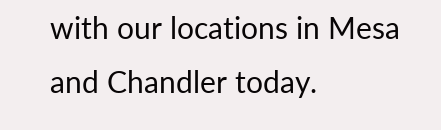with our locations in Mesa and Chandler today.